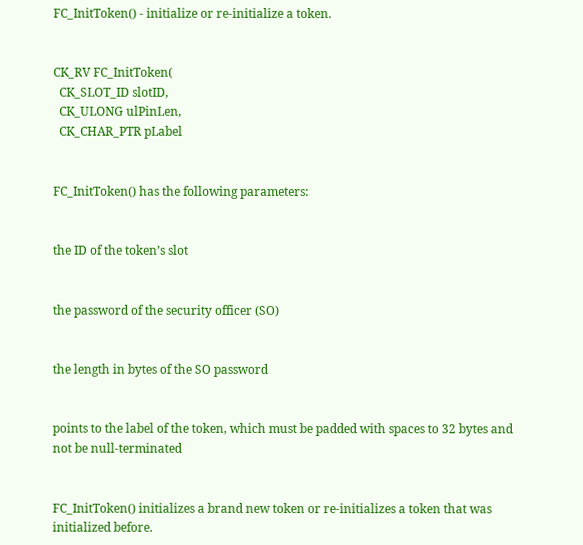FC_InitToken() - initialize or re-initialize a token.


CK_RV FC_InitToken(
  CK_SLOT_ID slotID,
  CK_ULONG ulPinLen,
  CK_CHAR_PTR pLabel


FC_InitToken() has the following parameters:


the ID of the token’s slot


the password of the security officer (SO)


the length in bytes of the SO password


points to the label of the token, which must be padded with spaces to 32 bytes and not be null-terminated


FC_InitToken() initializes a brand new token or re-initializes a token that was initialized before.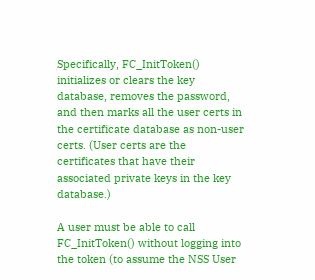Specifically, FC_InitToken() initializes or clears the key database, removes the password, and then marks all the user certs in the certificate database as non-user certs. (User certs are the certificates that have their associated private keys in the key database.)

A user must be able to call FC_InitToken() without logging into the token (to assume the NSS User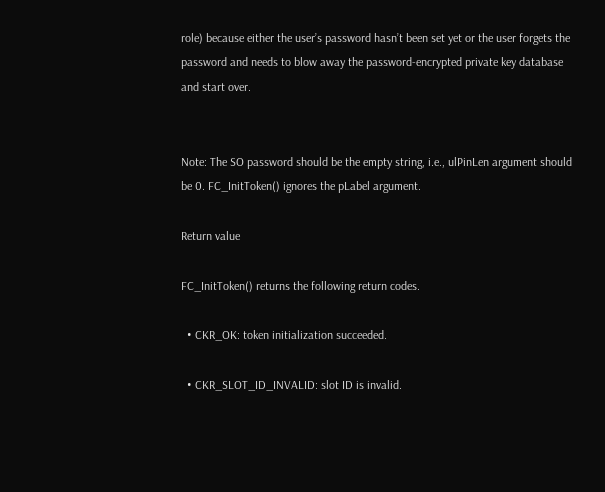role) because either the user’s password hasn’t been set yet or the user forgets the password and needs to blow away the password-encrypted private key database and start over.


Note: The SO password should be the empty string, i.e., ulPinLen argument should be 0. FC_InitToken() ignores the pLabel argument.

Return value

FC_InitToken() returns the following return codes.

  • CKR_OK: token initialization succeeded.

  • CKR_SLOT_ID_INVALID: slot ID is invalid.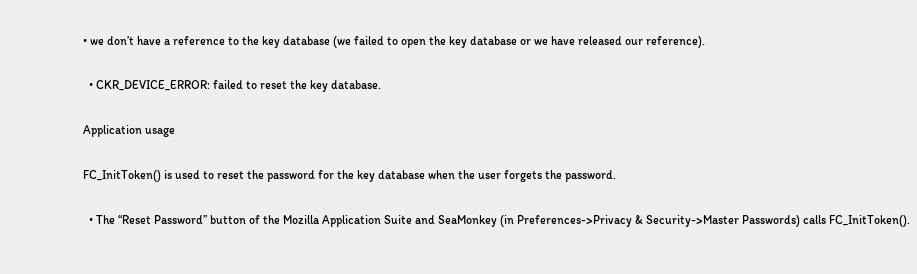• we don’t have a reference to the key database (we failed to open the key database or we have released our reference).

  • CKR_DEVICE_ERROR: failed to reset the key database.

Application usage

FC_InitToken() is used to reset the password for the key database when the user forgets the password.

  • The “Reset Password” button of the Mozilla Application Suite and SeaMonkey (in Preferences->Privacy & Security->Master Passwords) calls FC_InitToken().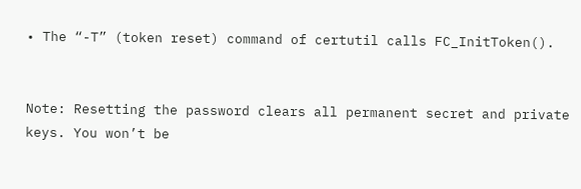• The “-T” (token reset) command of certutil calls FC_InitToken().


Note: Resetting the password clears all permanent secret and private keys. You won’t be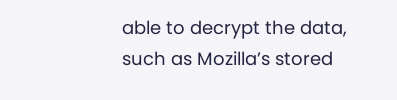able to decrypt the data, such as Mozilla’s stored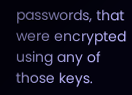passwords, that were encrypted using any of those keys.